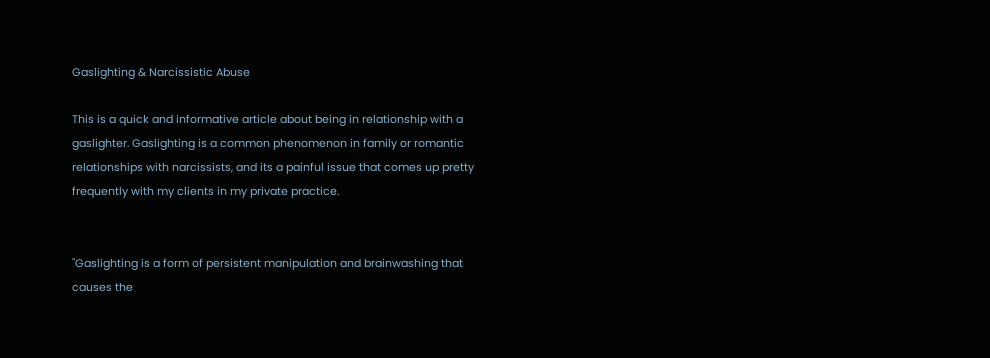Gaslighting & Narcissistic Abuse

This is a quick and informative article about being in relationship with a gaslighter. Gaslighting is a common phenomenon in family or romantic relationships with narcissists, and its a painful issue that comes up pretty frequently with my clients in my private practice.


"Gaslighting is a form of persistent manipulation and brainwashing that causes the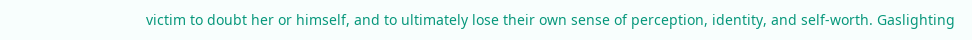victim to doubt her or himself, and to ultimately lose their own sense of perception, identity, and self-worth. Gaslighting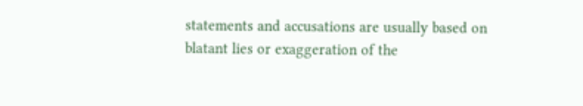statements and accusations are usually based on blatant lies or exaggeration of the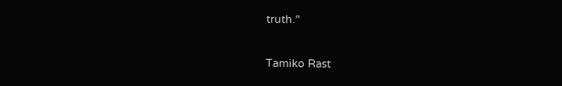truth."

Tamiko Rast